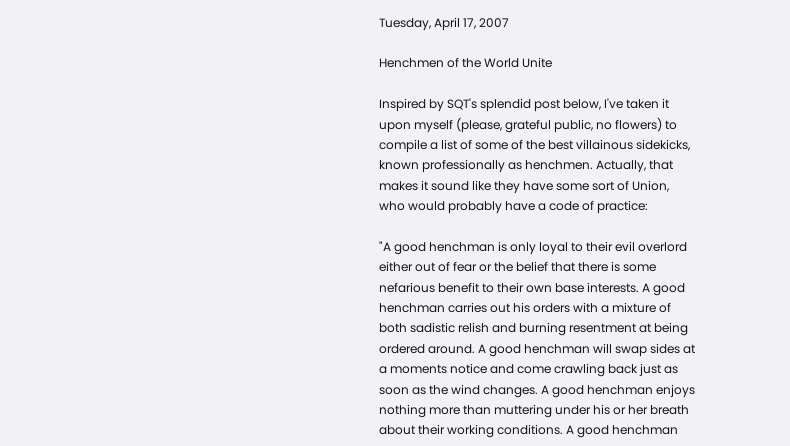Tuesday, April 17, 2007

Henchmen of the World Unite

Inspired by SQT's splendid post below, I've taken it upon myself (please, grateful public, no flowers) to compile a list of some of the best villainous sidekicks, known professionally as henchmen. Actually, that makes it sound like they have some sort of Union, who would probably have a code of practice:

"A good henchman is only loyal to their evil overlord either out of fear or the belief that there is some nefarious benefit to their own base interests. A good henchman carries out his orders with a mixture of both sadistic relish and burning resentment at being ordered around. A good henchman will swap sides at a moments notice and come crawling back just as soon as the wind changes. A good henchman enjoys nothing more than muttering under his or her breath about their working conditions. A good henchman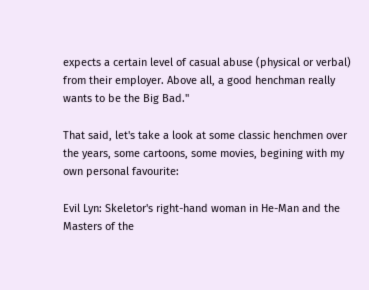expects a certain level of casual abuse (physical or verbal) from their employer. Above all, a good henchman really wants to be the Big Bad."

That said, let's take a look at some classic henchmen over the years, some cartoons, some movies, begining with my own personal favourite:

Evil Lyn: Skeletor's right-hand woman in He-Man and the Masters of the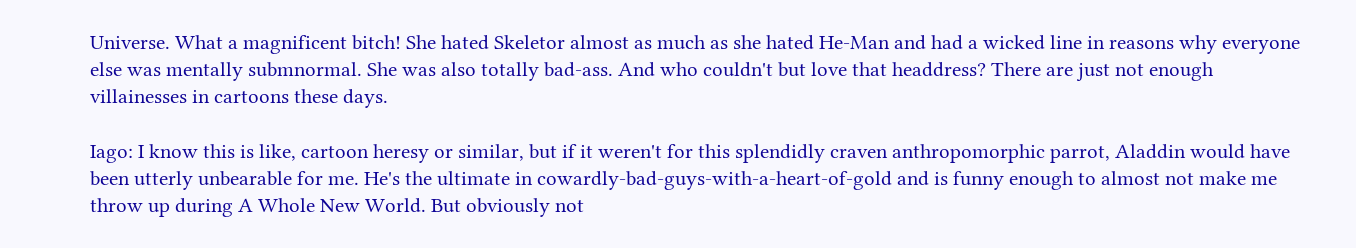Universe. What a magnificent bitch! She hated Skeletor almost as much as she hated He-Man and had a wicked line in reasons why everyone else was mentally submnormal. She was also totally bad-ass. And who couldn't but love that headdress? There are just not enough villainesses in cartoons these days.

Iago: I know this is like, cartoon heresy or similar, but if it weren't for this splendidly craven anthropomorphic parrot, Aladdin would have been utterly unbearable for me. He's the ultimate in cowardly-bad-guys-with-a-heart-of-gold and is funny enough to almost not make me throw up during A Whole New World. But obviously not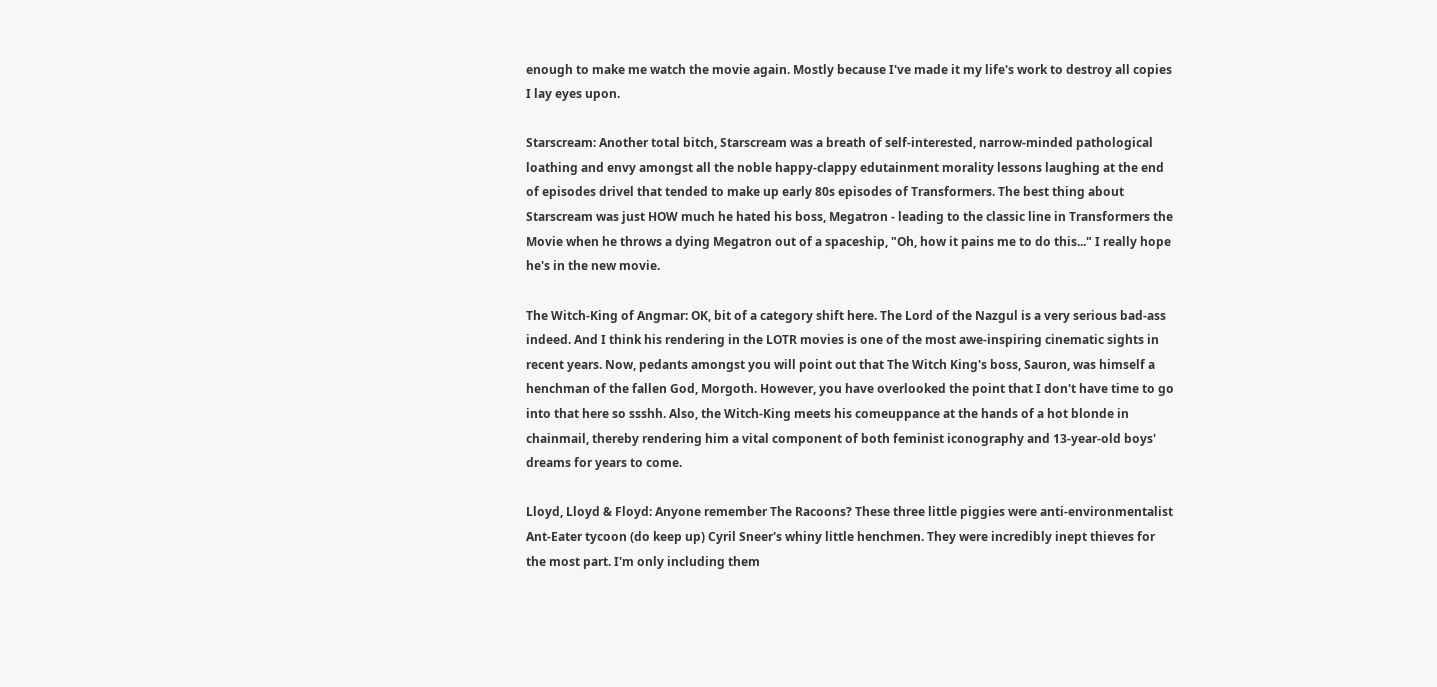enough to make me watch the movie again. Mostly because I've made it my life's work to destroy all copies I lay eyes upon.

Starscream: Another total bitch, Starscream was a breath of self-interested, narrow-minded pathological loathing and envy amongst all the noble happy-clappy edutainment morality lessons laughing at the end of episodes drivel that tended to make up early 80s episodes of Transformers. The best thing about Starscream was just HOW much he hated his boss, Megatron - leading to the classic line in Transformers the Movie when he throws a dying Megatron out of a spaceship, "Oh, how it pains me to do this..." I really hope he's in the new movie.

The Witch-King of Angmar: OK, bit of a category shift here. The Lord of the Nazgul is a very serious bad-ass indeed. And I think his rendering in the LOTR movies is one of the most awe-inspiring cinematic sights in recent years. Now, pedants amongst you will point out that The Witch King's boss, Sauron, was himself a henchman of the fallen God, Morgoth. However, you have overlooked the point that I don't have time to go into that here so ssshh. Also, the Witch-King meets his comeuppance at the hands of a hot blonde in chainmail, thereby rendering him a vital component of both feminist iconography and 13-year-old boys' dreams for years to come.

Lloyd, Lloyd & Floyd: Anyone remember The Racoons? These three little piggies were anti-environmentalist Ant-Eater tycoon (do keep up) Cyril Sneer's whiny little henchmen. They were incredibly inept thieves for the most part. I'm only including them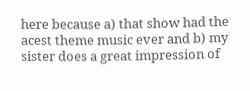here because a) that show had the acest theme music ever and b) my sister does a great impression of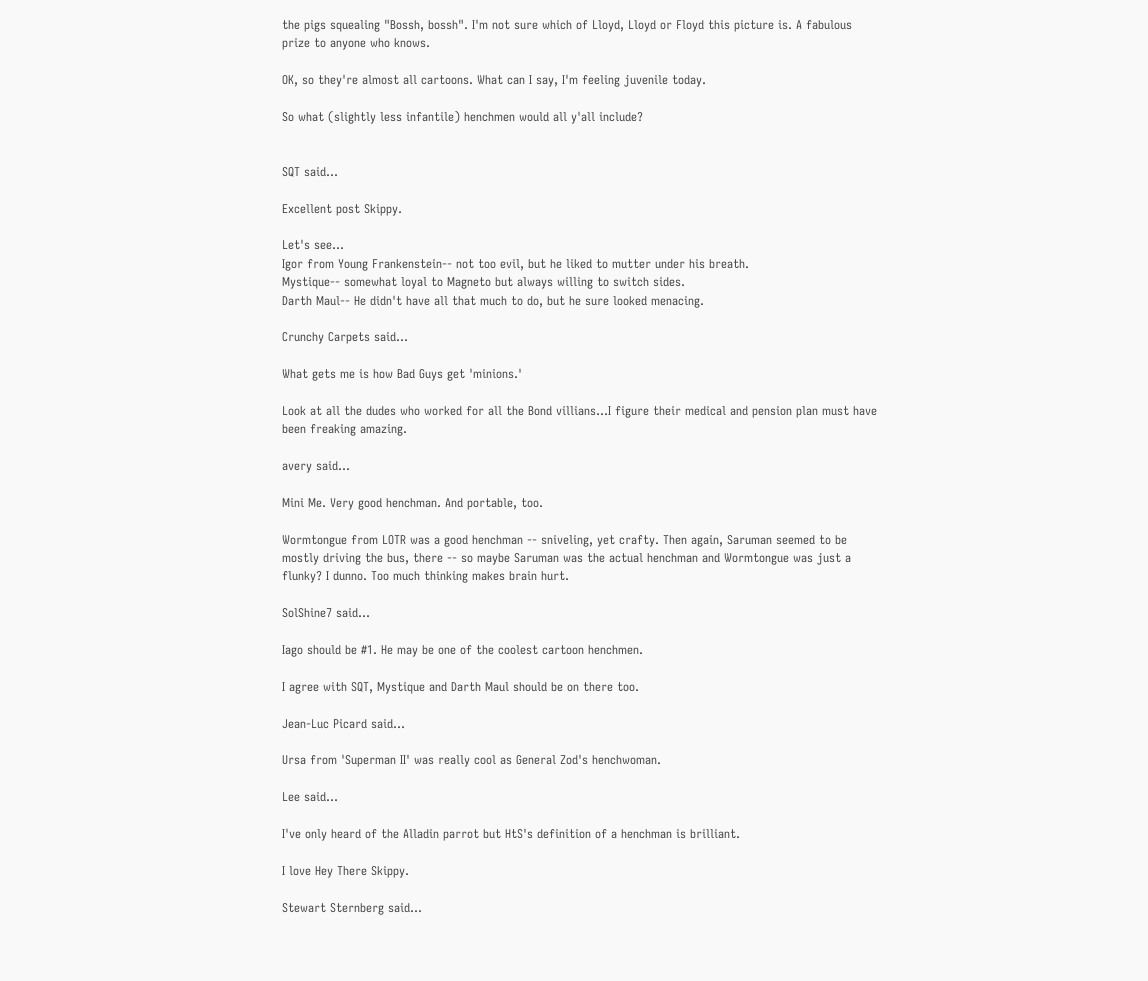the pigs squealing "Bossh, bossh". I'm not sure which of Lloyd, Lloyd or Floyd this picture is. A fabulous prize to anyone who knows.

OK, so they're almost all cartoons. What can I say, I'm feeling juvenile today.

So what (slightly less infantile) henchmen would all y'all include?


SQT said...

Excellent post Skippy.

Let's see...
Igor from Young Frankenstein-- not too evil, but he liked to mutter under his breath.
Mystique-- somewhat loyal to Magneto but always willing to switch sides.
Darth Maul-- He didn't have all that much to do, but he sure looked menacing.

Crunchy Carpets said...

What gets me is how Bad Guys get 'minions.'

Look at all the dudes who worked for all the Bond villians...I figure their medical and pension plan must have been freaking amazing.

avery said...

Mini Me. Very good henchman. And portable, too.

Wormtongue from LOTR was a good henchman -- sniveling, yet crafty. Then again, Saruman seemed to be mostly driving the bus, there -- so maybe Saruman was the actual henchman and Wormtongue was just a flunky? I dunno. Too much thinking makes brain hurt.

SolShine7 said...

Iago should be #1. He may be one of the coolest cartoon henchmen.

I agree with SQT, Mystique and Darth Maul should be on there too.

Jean-Luc Picard said...

Ursa from 'Superman II' was really cool as General Zod's henchwoman.

Lee said...

I've only heard of the Alladin parrot but HtS's definition of a henchman is brilliant.

I love Hey There Skippy.

Stewart Sternberg said...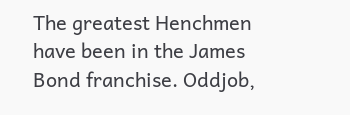The greatest Henchmen have been in the James Bond franchise. Oddjob,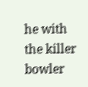he with the killer bowler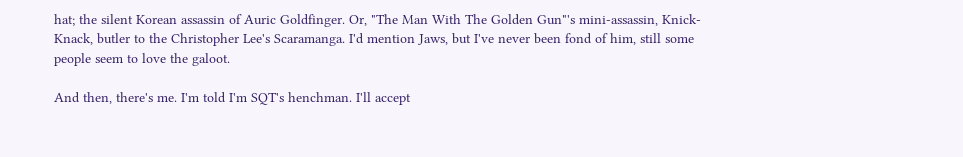hat; the silent Korean assassin of Auric Goldfinger. Or, "The Man With The Golden Gun"'s mini-assassin, Knick-Knack, butler to the Christopher Lee's Scaramanga. I'd mention Jaws, but I've never been fond of him, still some people seem to love the galoot.

And then, there's me. I'm told I'm SQT's henchman. I'll accept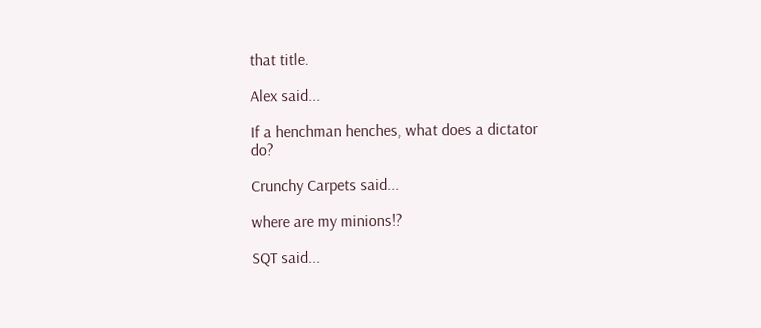that title.

Alex said...

If a henchman henches, what does a dictator do?

Crunchy Carpets said...

where are my minions!?

SQT said...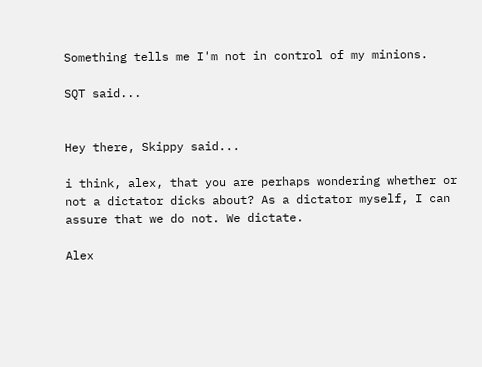Something tells me I'm not in control of my minions.

SQT said...


Hey there, Skippy said...

i think, alex, that you are perhaps wondering whether or not a dictator dicks about? As a dictator myself, I can assure that we do not. We dictate.

Alex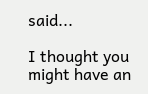said...

I thought you might have an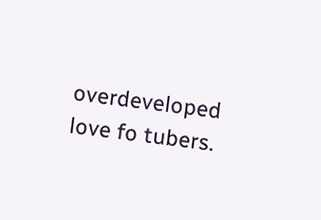overdeveloped love fo tubers.